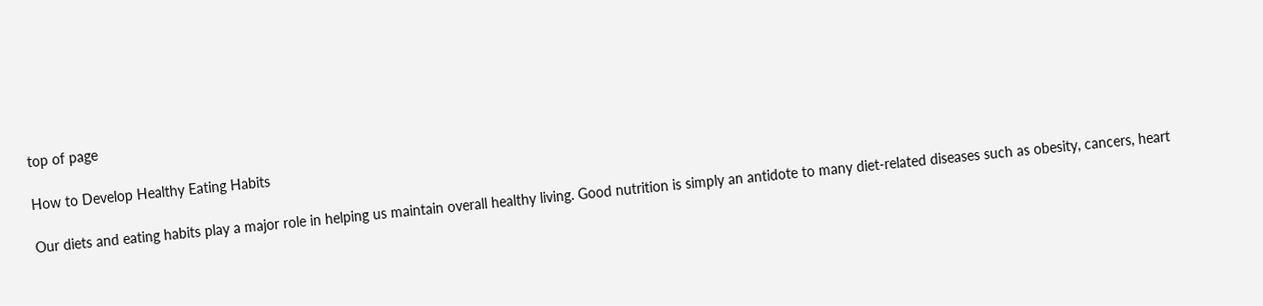top of page

How to Develop Healthy Eating Habits

Our diets and eating habits play a major role in helping us maintain overall healthy living. Good nutrition is simply an antidote to many diet-related diseases such as obesity, cancers, heart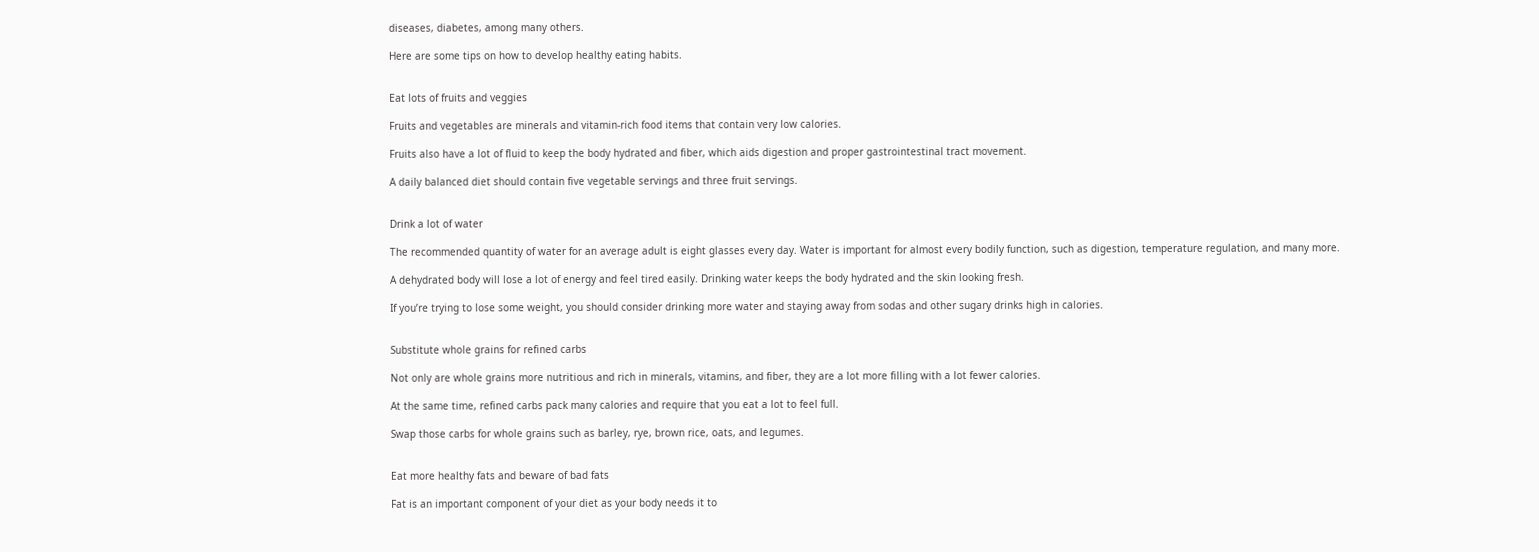diseases, diabetes, among many others.

Here are some tips on how to develop healthy eating habits.


Eat lots of fruits and veggies

Fruits and vegetables are minerals and vitamin-rich food items that contain very low calories.

Fruits also have a lot of fluid to keep the body hydrated and fiber, which aids digestion and proper gastrointestinal tract movement.

A daily balanced diet should contain five vegetable servings and three fruit servings.


Drink a lot of water

The recommended quantity of water for an average adult is eight glasses every day. Water is important for almost every bodily function, such as digestion, temperature regulation, and many more.

A dehydrated body will lose a lot of energy and feel tired easily. Drinking water keeps the body hydrated and the skin looking fresh.

If you’re trying to lose some weight, you should consider drinking more water and staying away from sodas and other sugary drinks high in calories.


Substitute whole grains for refined carbs

Not only are whole grains more nutritious and rich in minerals, vitamins, and fiber, they are a lot more filling with a lot fewer calories.

At the same time, refined carbs pack many calories and require that you eat a lot to feel full.

Swap those carbs for whole grains such as barley, rye, brown rice, oats, and legumes.


Eat more healthy fats and beware of bad fats

Fat is an important component of your diet as your body needs it to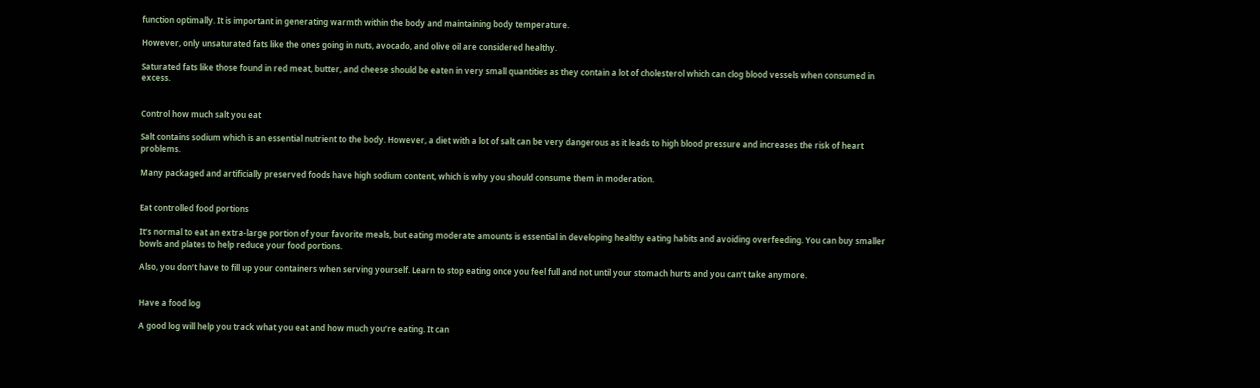function optimally. It is important in generating warmth within the body and maintaining body temperature.

However, only unsaturated fats like the ones going in nuts, avocado, and olive oil are considered healthy.

Saturated fats like those found in red meat, butter, and cheese should be eaten in very small quantities as they contain a lot of cholesterol which can clog blood vessels when consumed in excess.


Control how much salt you eat

Salt contains sodium which is an essential nutrient to the body. However, a diet with a lot of salt can be very dangerous as it leads to high blood pressure and increases the risk of heart problems.

Many packaged and artificially preserved foods have high sodium content, which is why you should consume them in moderation.


Eat controlled food portions

It’s normal to eat an extra-large portion of your favorite meals, but eating moderate amounts is essential in developing healthy eating habits and avoiding overfeeding. You can buy smaller bowls and plates to help reduce your food portions.

Also, you don’t have to fill up your containers when serving yourself. Learn to stop eating once you feel full and not until your stomach hurts and you can’t take anymore.


Have a food log

A good log will help you track what you eat and how much you’re eating. It can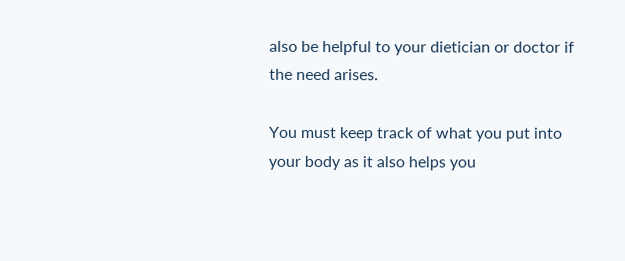also be helpful to your dietician or doctor if the need arises.

You must keep track of what you put into your body as it also helps you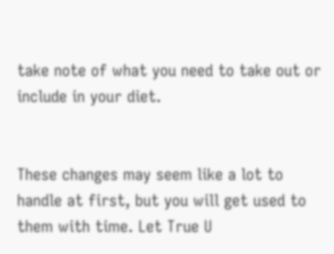take note of what you need to take out or include in your diet.


These changes may seem like a lot to handle at first, but you will get used to them with time. Let True U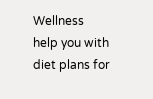Wellness help you with diet plans for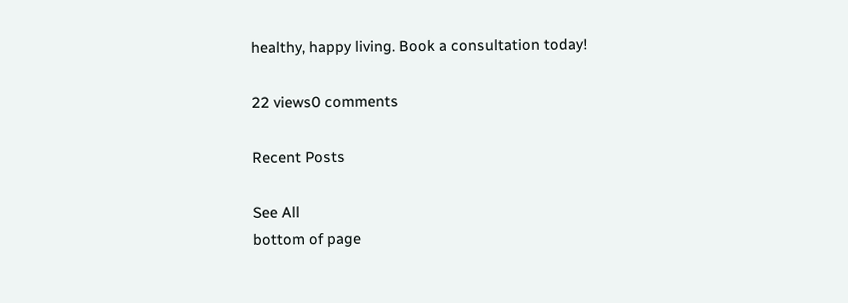healthy, happy living. Book a consultation today!

22 views0 comments

Recent Posts

See All
bottom of page